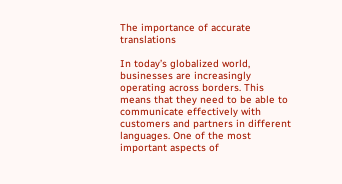The importance of accurate translations

In today’s globalized world, businesses are increasingly operating across borders. This means that they need to be able to communicate effectively with customers and partners in different languages. One of the most important aspects of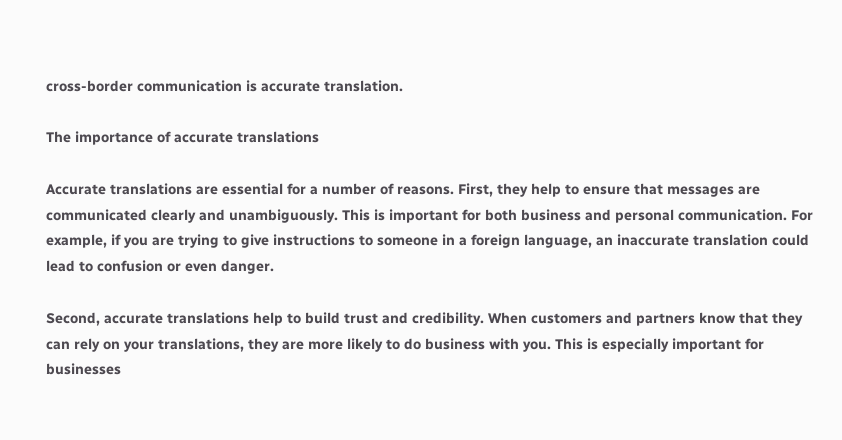cross-border communication is accurate translation.

The importance of accurate translations

Accurate translations are essential for a number of reasons. First, they help to ensure that messages are communicated clearly and unambiguously. This is important for both business and personal communication. For example, if you are trying to give instructions to someone in a foreign language, an inaccurate translation could lead to confusion or even danger.

Second, accurate translations help to build trust and credibility. When customers and partners know that they can rely on your translations, they are more likely to do business with you. This is especially important for businesses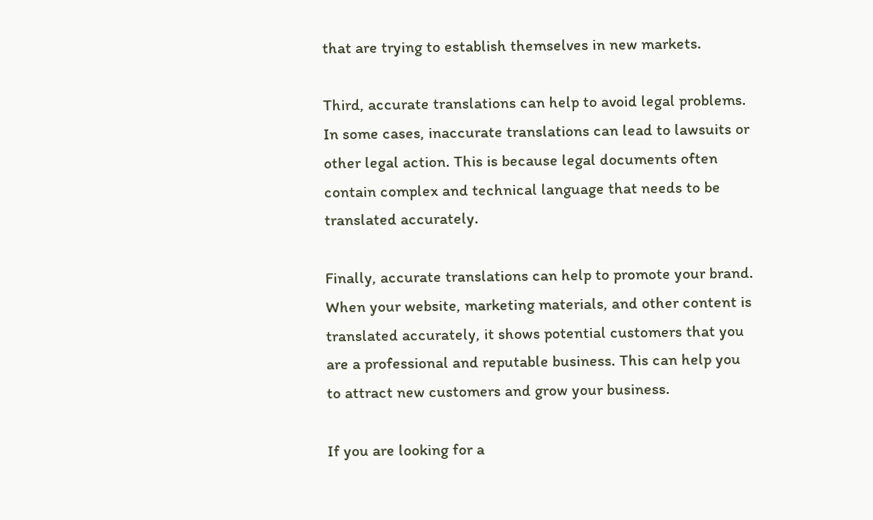that are trying to establish themselves in new markets.

Third, accurate translations can help to avoid legal problems. In some cases, inaccurate translations can lead to lawsuits or other legal action. This is because legal documents often contain complex and technical language that needs to be translated accurately.

Finally, accurate translations can help to promote your brand. When your website, marketing materials, and other content is translated accurately, it shows potential customers that you are a professional and reputable business. This can help you to attract new customers and grow your business.

If you are looking for a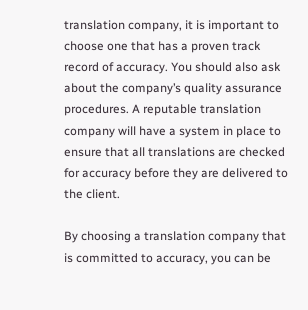translation company, it is important to choose one that has a proven track record of accuracy. You should also ask about the company’s quality assurance procedures. A reputable translation company will have a system in place to ensure that all translations are checked for accuracy before they are delivered to the client.

By choosing a translation company that is committed to accuracy, you can be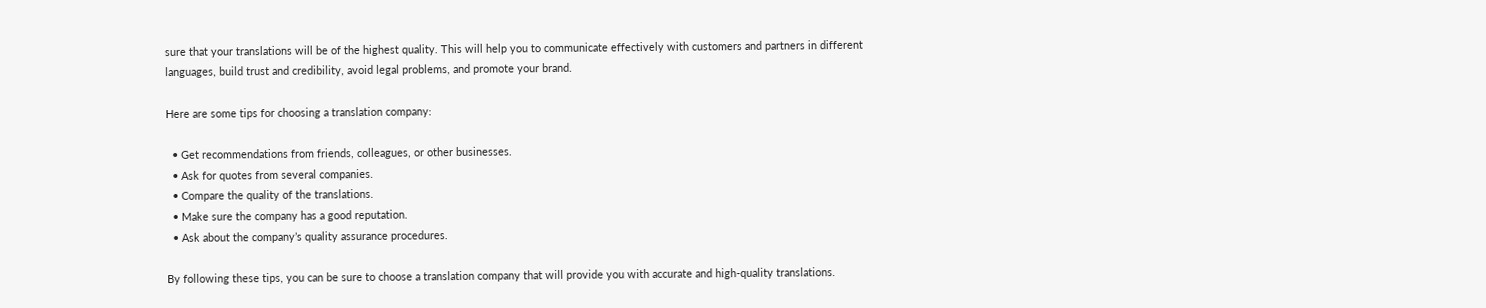sure that your translations will be of the highest quality. This will help you to communicate effectively with customers and partners in different languages, build trust and credibility, avoid legal problems, and promote your brand.

Here are some tips for choosing a translation company:

  • Get recommendations from friends, colleagues, or other businesses.
  • Ask for quotes from several companies.
  • Compare the quality of the translations.
  • Make sure the company has a good reputation.
  • Ask about the company’s quality assurance procedures.

By following these tips, you can be sure to choose a translation company that will provide you with accurate and high-quality translations.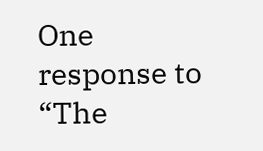One response to “The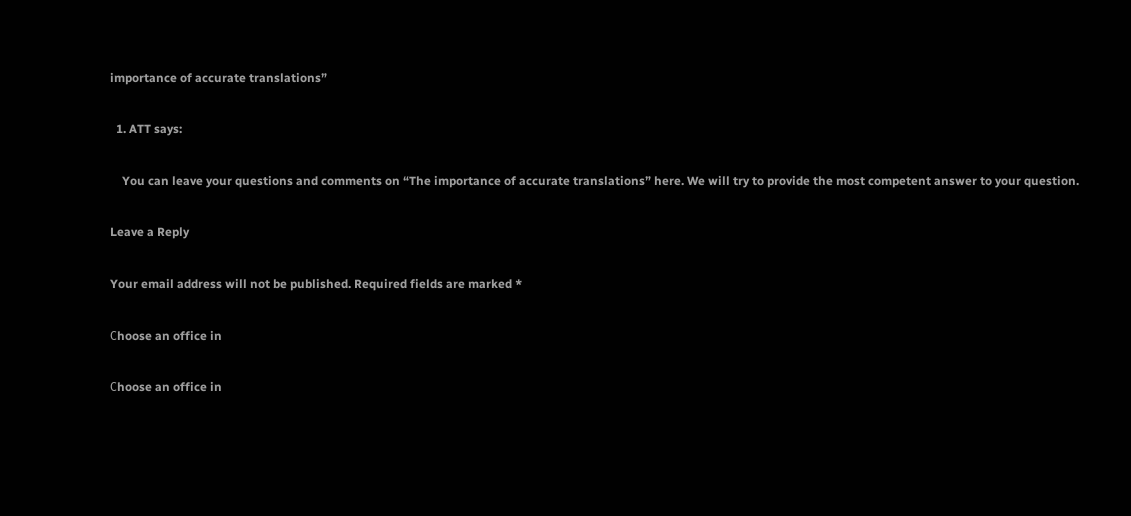importance of accurate translations”

  1. ATT says:

    You can leave your questions and comments on “The importance of accurate translations” here. We will try to provide the most competent answer to your question.

Leave a Reply

Your email address will not be published. Required fields are marked *

Сhoose an office in

Сhoose an office in